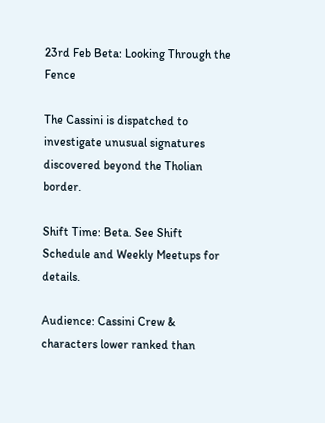23rd Feb Beta: Looking Through the Fence

The Cassini is dispatched to investigate unusual signatures discovered beyond the Tholian border.

Shift Time: Beta. See Shift Schedule and Weekly Meetups for details.

Audience: Cassini Crew & characters lower ranked than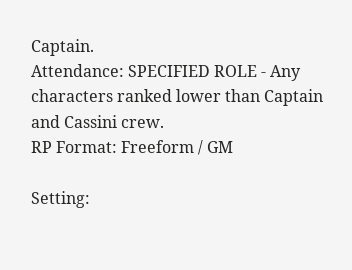Captain.
Attendance: SPECIFIED ROLE - Any characters ranked lower than Captain and Cassini crew.
RP Format: Freeform / GM

Setting: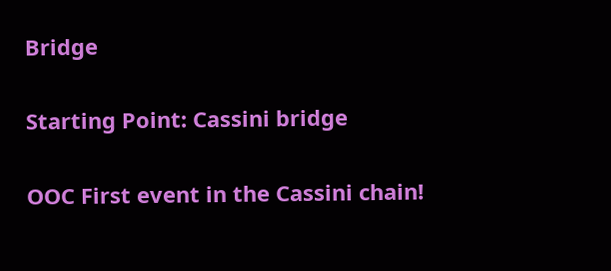Bridge

Starting Point: Cassini bridge

OOC First event in the Cassini chain!